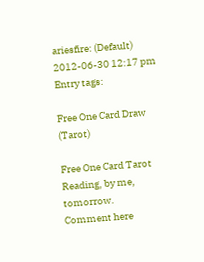ariesfire: (Default)
2012-06-30 12:17 pm
Entry tags:

Free One Card Draw (Tarot)

Free One Card Tarot Reading, by me, tomorrow.
Comment here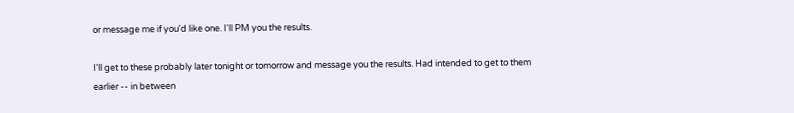or message me if you'd like one. I'll PM you the results.

I'll get to these probably later tonight or tomorrow and message you the results. Had intended to get to them earlier -- in between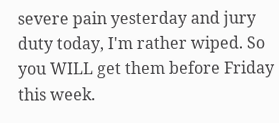severe pain yesterday and jury duty today, I'm rather wiped. So you WILL get them before Friday this week.